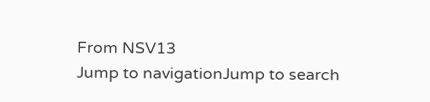From NSV13
Jump to navigationJump to search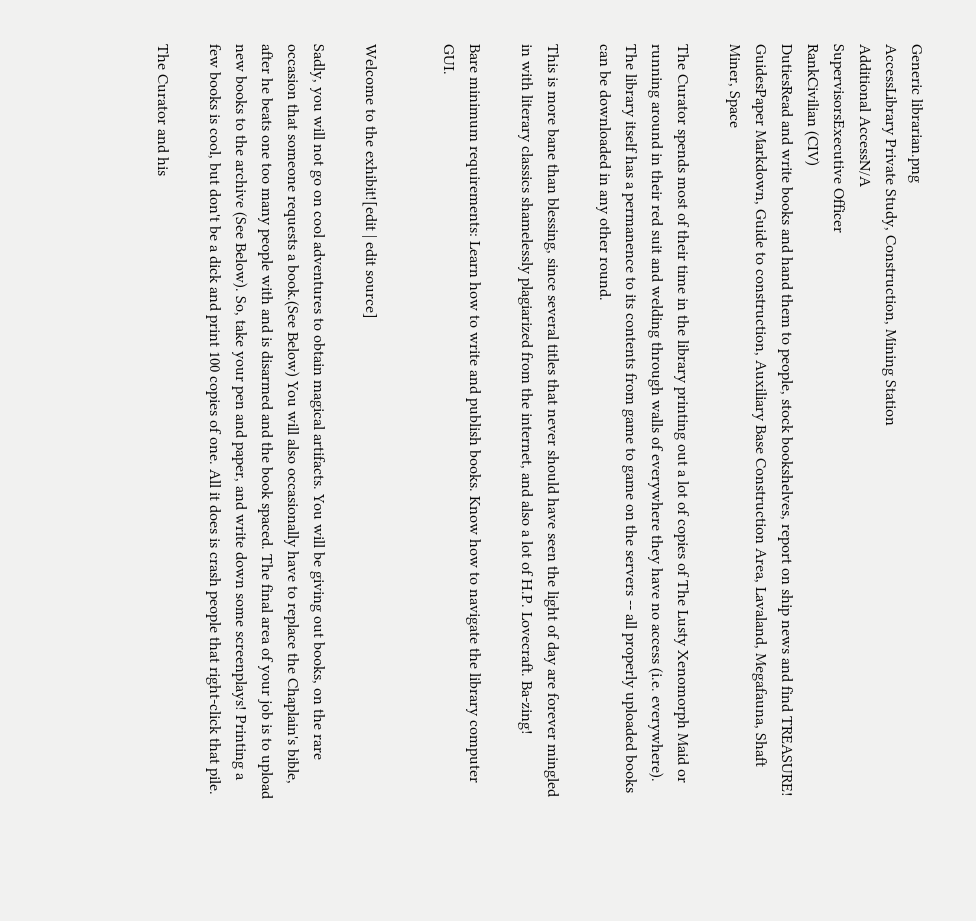Generic librarian.png
AccessLibrary Private Study, Construction, Mining Station
Additional AccessN/A
SupervisorsExecutive Officer
RankCivilian (CIV)
DutiesRead and write books and hand them to people, stock bookshelves, report on ship news and find TREASURE!
GuidesPaper Markdown, Guide to construction, Auxiliary Base Construction Area, Lavaland, Megafauna, Shaft Miner, Space

The Curator spends most of their time in the library printing out a lot of copies of The Lusty Xenomorph Maid or running around in their red suit and welding through walls of everywhere they have no access (i.e. everywhere). The library itself has a permanence to its contents from game to game on the servers -- all properly uploaded books can be downloaded in any other round.

This is more bane than blessing, since several titles that never should have seen the light of day are forever mingled in with literary classics shamelessly plagiarized from the internet, and also a lot of H.P. Lovecraft. Ba-zing!

Bare minimum requirements: Learn how to write and publish books. Know how to navigate the library computer GUI.


Welcome to the exhibit![edit | edit source]

Sadly, you will not go on cool adventures to obtain magical artifacts. You will be giving out books, on the rare occasion that someone requests a book.(See Below) You will also occasionally have to replace the Chaplain's bible, after he beats one too many people with and is disarmed and the book spaced. The final area of your job is to upload new books to the archive (See Below). So, take your pen and paper, and write down some screenplays! Printing a few books is cool, but don't be a dick and print 100 copies of one. All it does is crash people that right-click that pile.

The Curator and his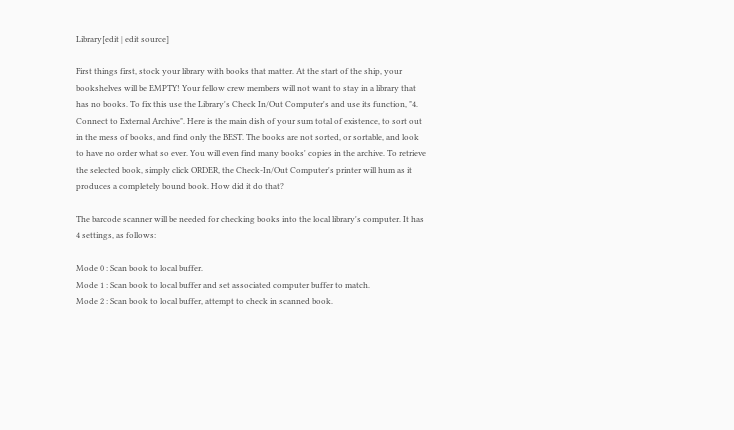Library[edit | edit source]

First things first, stock your library with books that matter. At the start of the ship, your bookshelves will be EMPTY! Your fellow crew members will not want to stay in a library that has no books. To fix this use the Library's Check In/Out Computer's and use its function, "4. Connect to External Archive". Here is the main dish of your sum total of existence, to sort out in the mess of books, and find only the BEST. The books are not sorted, or sortable, and look to have no order what so ever. You will even find many books' copies in the archive. To retrieve the selected book, simply click ORDER, the Check-In/Out Computer's printer will hum as it produces a completely bound book. How did it do that?

The barcode scanner will be needed for checking books into the local library's computer. It has 4 settings, as follows:

Mode 0 : Scan book to local buffer.
Mode 1 : Scan book to local buffer and set associated computer buffer to match.
Mode 2 : Scan book to local buffer, attempt to check in scanned book.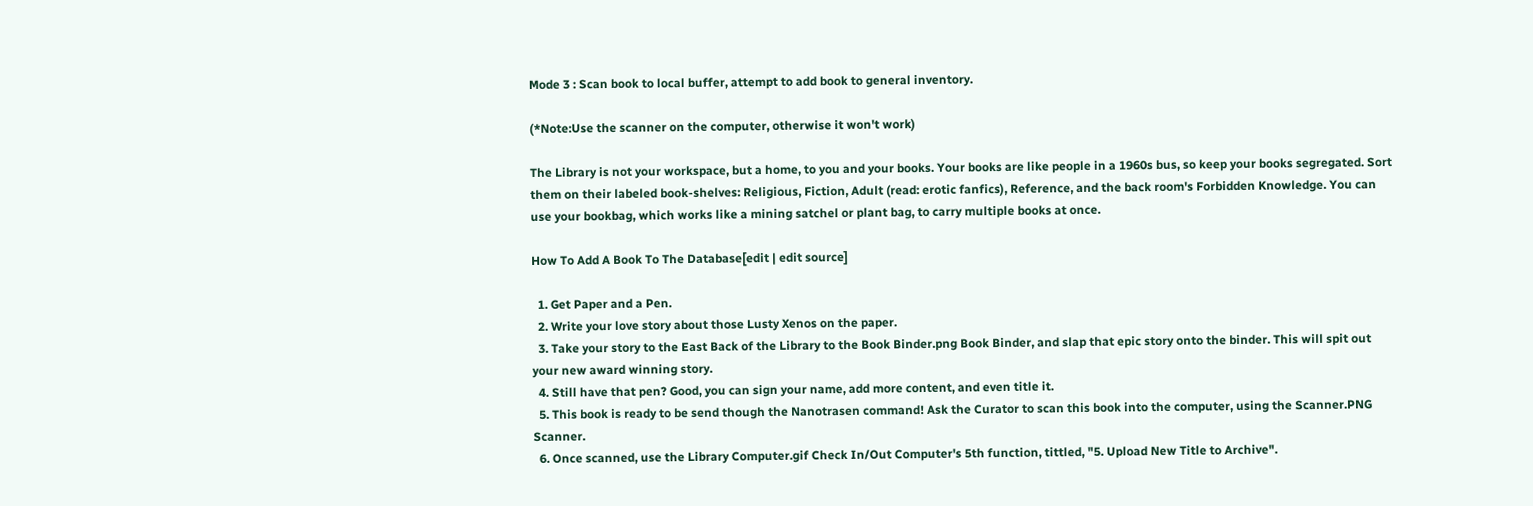Mode 3 : Scan book to local buffer, attempt to add book to general inventory.

(*Note:Use the scanner on the computer, otherwise it won't work)

The Library is not your workspace, but a home, to you and your books. Your books are like people in a 1960s bus, so keep your books segregated. Sort them on their labeled book-shelves: Religious, Fiction, Adult (read: erotic fanfics), Reference, and the back room's Forbidden Knowledge. You can use your bookbag, which works like a mining satchel or plant bag, to carry multiple books at once.

How To Add A Book To The Database[edit | edit source]

  1. Get Paper and a Pen.
  2. Write your love story about those Lusty Xenos on the paper.
  3. Take your story to the East Back of the Library to the Book Binder.png Book Binder, and slap that epic story onto the binder. This will spit out your new award winning story.
  4. Still have that pen? Good, you can sign your name, add more content, and even title it.
  5. This book is ready to be send though the Nanotrasen command! Ask the Curator to scan this book into the computer, using the Scanner.PNG Scanner.
  6. Once scanned, use the Library Computer.gif Check In/Out Computer's 5th function, tittled, "5. Upload New Title to Archive".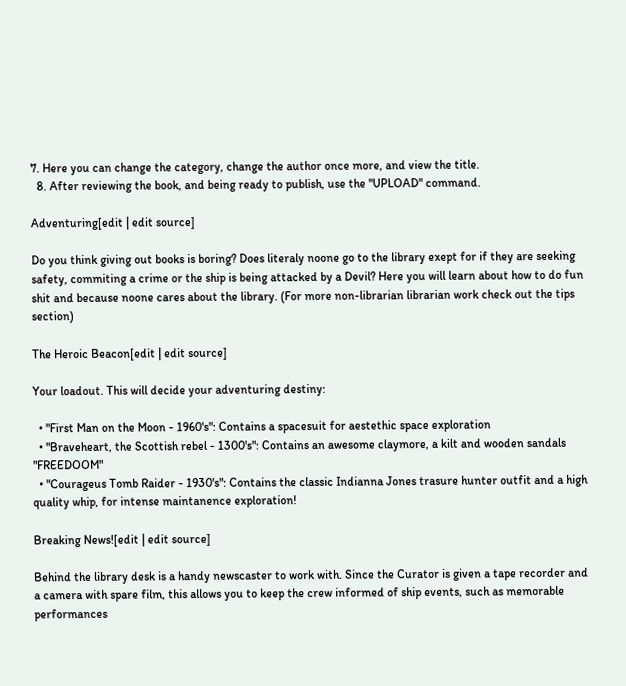7. Here you can change the category, change the author once more, and view the title.
  8. After reviewing the book, and being ready to publish, use the "UPLOAD" command.

Adventuring[edit | edit source]

Do you think giving out books is boring? Does literaly noone go to the library exept for if they are seeking safety, commiting a crime or the ship is being attacked by a Devil? Here you will learn about how to do fun shit and because noone cares about the library. (For more non-librarian librarian work check out the tips section)

The Heroic Beacon[edit | edit source]

Your loadout. This will decide your adventuring destiny:

  • "First Man on the Moon - 1960's": Contains a spacesuit for aestethic space exploration
  • "Braveheart, the Scottish rebel - 1300's": Contains an awesome claymore, a kilt and wooden sandals "FREEDOOM"
  • "Courageus Tomb Raider - 1930's": Contains the classic Indianna Jones trasure hunter outfit and a high quality whip, for intense maintanence exploration!

Breaking News![edit | edit source]

Behind the library desk is a handy newscaster to work with. Since the Curator is given a tape recorder and a camera with spare film, this allows you to keep the crew informed of ship events, such as memorable performances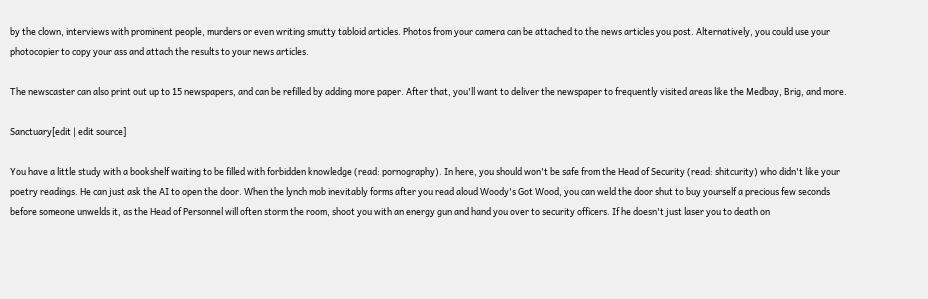by the clown, interviews with prominent people, murders or even writing smutty tabloid articles. Photos from your camera can be attached to the news articles you post. Alternatively, you could use your photocopier to copy your ass and attach the results to your news articles.

The newscaster can also print out up to 15 newspapers, and can be refilled by adding more paper. After that, you'll want to deliver the newspaper to frequently visited areas like the Medbay, Brig, and more.

Sanctuary[edit | edit source]

You have a little study with a bookshelf waiting to be filled with forbidden knowledge (read: pornography). In here, you should won't be safe from the Head of Security (read: shitcurity) who didn't like your poetry readings. He can just ask the AI to open the door. When the lynch mob inevitably forms after you read aloud Woody's Got Wood, you can weld the door shut to buy yourself a precious few seconds before someone unwelds it, as the Head of Personnel will often storm the room, shoot you with an energy gun and hand you over to security officers. If he doesn't just laser you to death on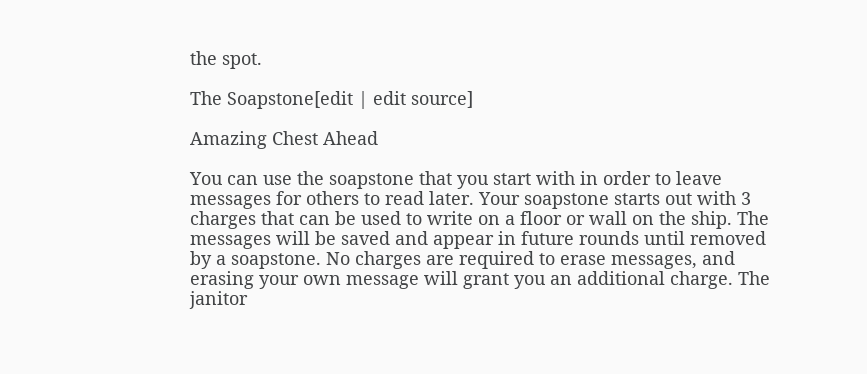the spot.

The Soapstone[edit | edit source]

Amazing Chest Ahead

You can use the soapstone that you start with in order to leave messages for others to read later. Your soapstone starts out with 3 charges that can be used to write on a floor or wall on the ship. The messages will be saved and appear in future rounds until removed by a soapstone. No charges are required to erase messages, and erasing your own message will grant you an additional charge. The janitor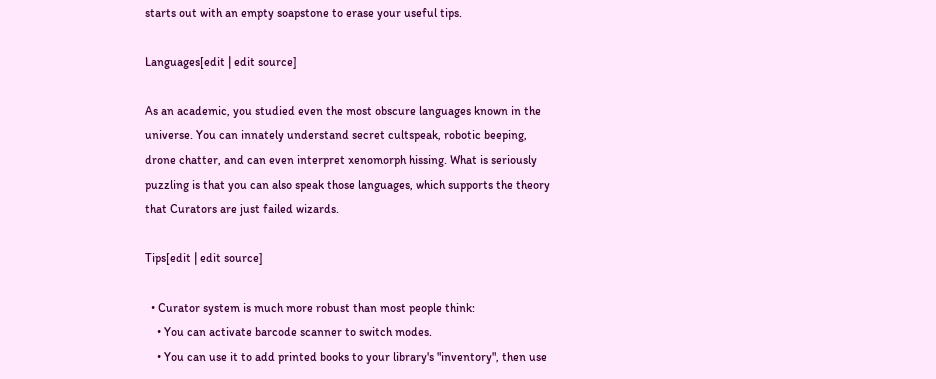starts out with an empty soapstone to erase your useful tips.

Languages[edit | edit source]

As an academic, you studied even the most obscure languages known in the universe. You can innately understand secret cultspeak, robotic beeping, drone chatter, and can even interpret xenomorph hissing. What is seriously puzzling is that you can also speak those languages, which supports the theory that Curators are just failed wizards.

Tips[edit | edit source]

  • Curator system is much more robust than most people think:
    • You can activate barcode scanner to switch modes.
    • You can use it to add printed books to your library's "inventory", then use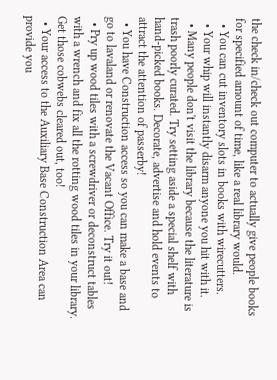the check in/check out computer to actually give people books for specified amount of time, like a real library would.
  • You can cut inventory slots in books with wirecutters.
  • Your whip will instantly disarm anyone you hit with it.
  • Many people don't visit the library because the literature is trash poorly curated. Try setting aside a special shelf with hand-picked books. Decorate, advertise and hold events to attract the attention of passerby!
  • You have Construction access so you can make a base and go to lavaland or renovate the Vacant Office. Try it out!
  • Pry up wood tiles with a screwdriver or deconstruct tables with a wrench and fix all the rotting wood tiles in your library. Get those cobwebs cleared out, too!
  • Your access to the Auxiliary Base Construction Area can provide you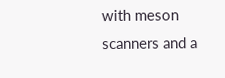with meson scanners and a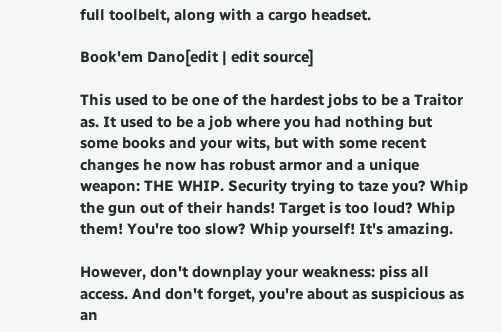full toolbelt, along with a cargo headset.

Book'em Dano[edit | edit source]

This used to be one of the hardest jobs to be a Traitor as. It used to be a job where you had nothing but some books and your wits, but with some recent changes he now has robust armor and a unique weapon: THE WHIP. Security trying to taze you? Whip the gun out of their hands! Target is too loud? Whip them! You're too slow? Whip yourself! It's amazing.

However, don't downplay your weakness: piss all access. And don't forget, you're about as suspicious as an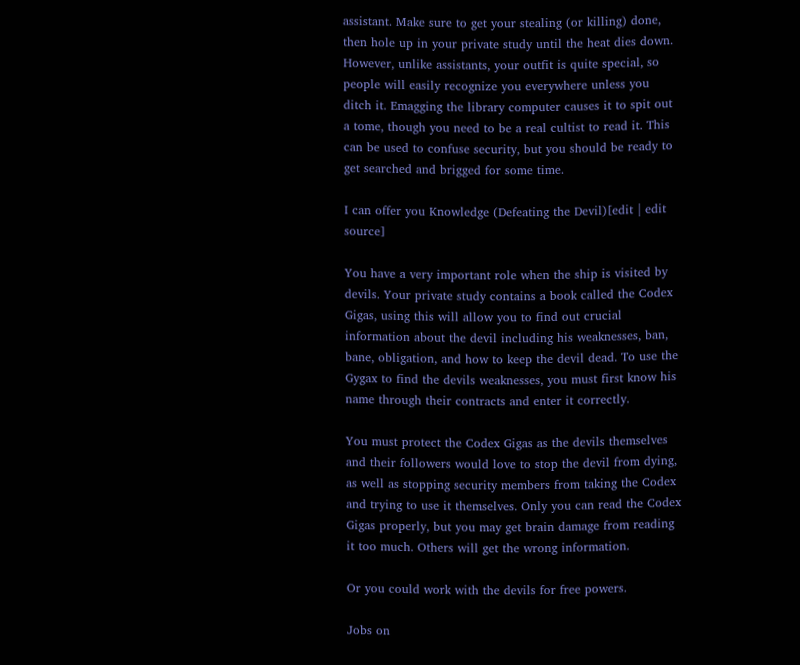assistant. Make sure to get your stealing (or killing) done, then hole up in your private study until the heat dies down. However, unlike assistants, your outfit is quite special, so people will easily recognize you everywhere unless you ditch it. Emagging the library computer causes it to spit out a tome, though you need to be a real cultist to read it. This can be used to confuse security, but you should be ready to get searched and brigged for some time.

I can offer you Knowledge (Defeating the Devil)[edit | edit source]

You have a very important role when the ship is visited by devils. Your private study contains a book called the Codex Gigas, using this will allow you to find out crucial information about the devil including his weaknesses, ban, bane, obligation, and how to keep the devil dead. To use the Gygax to find the devils weaknesses, you must first know his name through their contracts and enter it correctly.

You must protect the Codex Gigas as the devils themselves and their followers would love to stop the devil from dying, as well as stopping security members from taking the Codex and trying to use it themselves. Only you can read the Codex Gigas properly, but you may get brain damage from reading it too much. Others will get the wrong information.

Or you could work with the devils for free powers.

Jobs on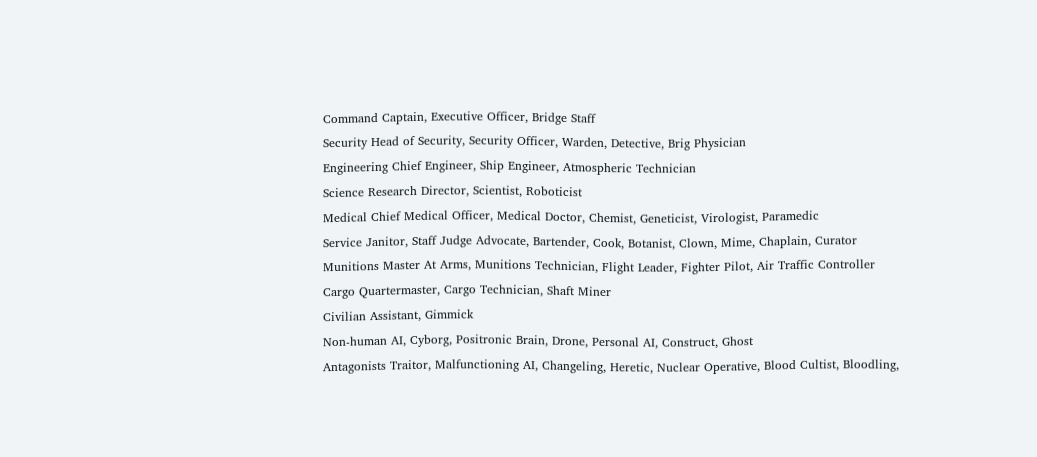Command Captain, Executive Officer, Bridge Staff
Security Head of Security, Security Officer, Warden, Detective, Brig Physician
Engineering Chief Engineer, Ship Engineer, Atmospheric Technician
Science Research Director, Scientist, Roboticist
Medical Chief Medical Officer, Medical Doctor, Chemist, Geneticist, Virologist, Paramedic
Service Janitor, Staff Judge Advocate, Bartender, Cook, Botanist, Clown, Mime, Chaplain, Curator
Munitions Master At Arms, Munitions Technician, Flight Leader, Fighter Pilot, Air Traffic Controller
Cargo Quartermaster, Cargo Technician, Shaft Miner
Civilian Assistant, Gimmick
Non-human AI, Cyborg, Positronic Brain, Drone, Personal AI, Construct, Ghost
Antagonists Traitor, Malfunctioning AI, Changeling, Heretic, Nuclear Operative, Blood Cultist, Bloodling,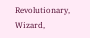Revolutionary, Wizard,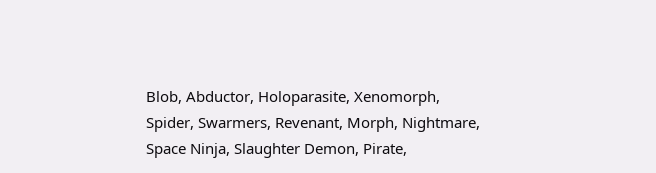Blob, Abductor, Holoparasite, Xenomorph, Spider, Swarmers, Revenant, Morph, Nightmare, Space Ninja, Slaughter Demon, Pirate,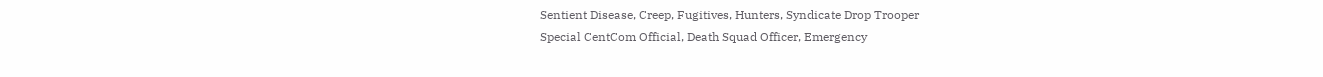Sentient Disease, Creep, Fugitives, Hunters, Syndicate Drop Trooper
Special CentCom Official, Death Squad Officer, Emergency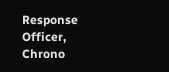Response Officer, Chrono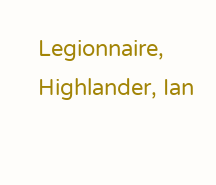Legionnaire, Highlander, Ian